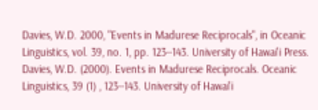Davies, W.D. 2000, "Events in Madurese Reciprocals", in Oceanic Linguistics, vol. 39, no. 1, pp. 123--143. University of Hawai'i Press.
Davies, W.D. (2000). Events in Madurese Reciprocals. Oceanic Linguistics, 39 (1) , 123--143. University of Hawai'i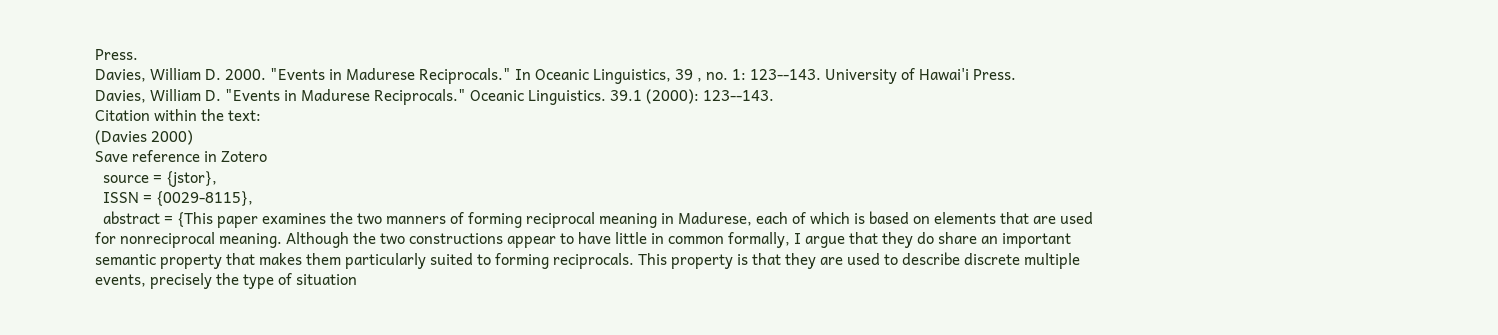Press.
Davies, William D. 2000. "Events in Madurese Reciprocals." In Oceanic Linguistics, 39 , no. 1: 123--143. University of Hawai'i Press.
Davies, William D. "Events in Madurese Reciprocals." Oceanic Linguistics. 39.1 (2000): 123--143.
Citation within the text:
(Davies 2000)
Save reference in Zotero
  source = {jstor},
  ISSN = {0029-8115},
  abstract = {This paper examines the two manners of forming reciprocal meaning in Madurese, each of which is based on elements that are used for nonreciprocal meaning. Although the two constructions appear to have little in common formally, I argue that they do share an important semantic property that makes them particularly suited to forming reciprocals. This property is that they are used to describe discrete multiple events, precisely the type of situation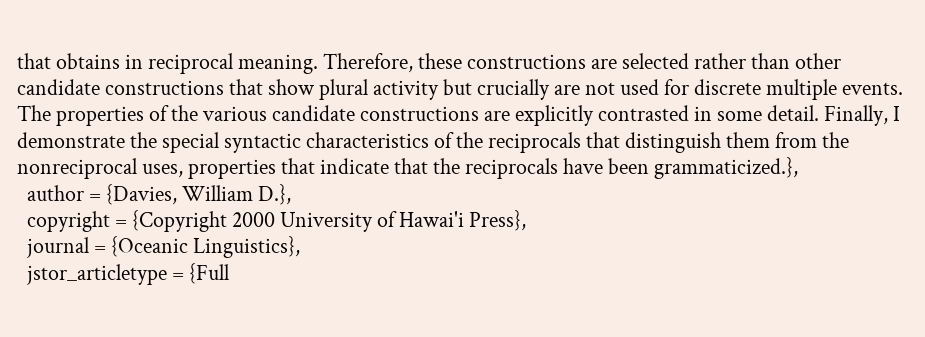that obtains in reciprocal meaning. Therefore, these constructions are selected rather than other candidate constructions that show plural activity but crucially are not used for discrete multiple events. The properties of the various candidate constructions are explicitly contrasted in some detail. Finally, I demonstrate the special syntactic characteristics of the reciprocals that distinguish them from the nonreciprocal uses, properties that indicate that the reciprocals have been grammaticized.},
  author = {Davies, William D.},
  copyright = {Copyright 2000 University of Hawai'i Press},
  journal = {Oceanic Linguistics},
  jstor_articletype = {Full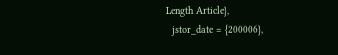Length Article},
  jstor_date = {200006},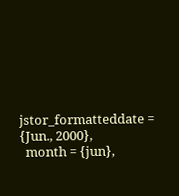jstor_formatteddate = {Jun., 2000},
  month = {jun},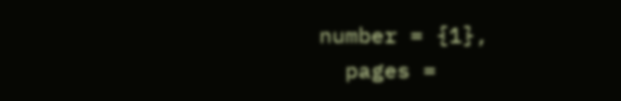number = {1},
  pages =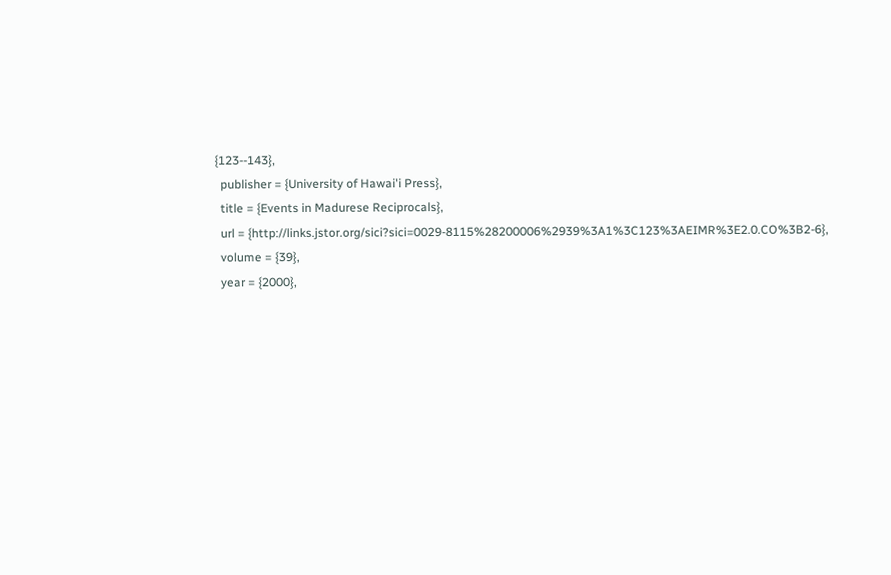{123--143},
  publisher = {University of Hawai'i Press},
  title = {Events in Madurese Reciprocals},
  url = {http://links.jstor.org/sici?sici=0029-8115%28200006%2939%3A1%3C123%3AEIMR%3E2.0.CO%3B2-6},
  volume = {39},
  year = {2000},